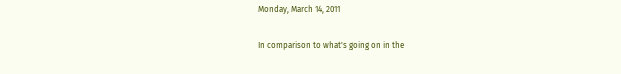Monday, March 14, 2011

In comparison to what's going on in the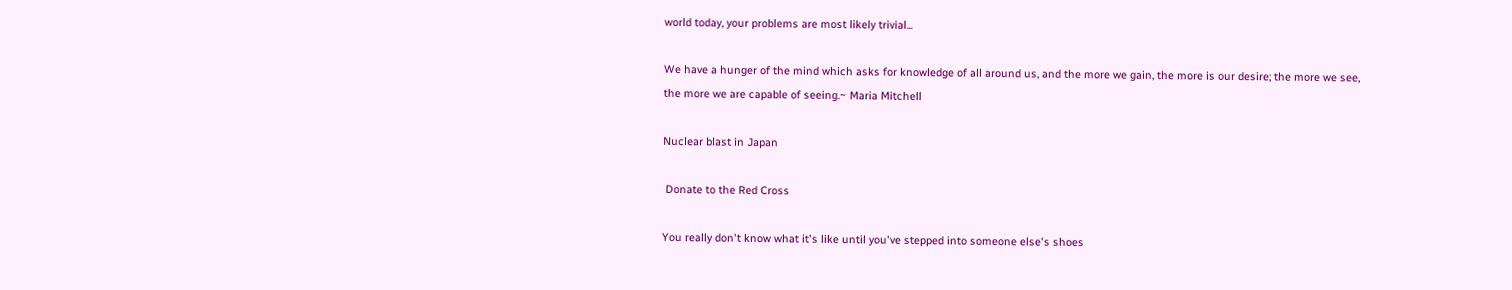world today, your problems are most likely trivial...

We have a hunger of the mind which asks for knowledge of all around us, and the more we gain, the more is our desire; the more we see, the more we are capable of seeing.~ Maria Mitchell

Nuclear blast in Japan

 Donate to the Red Cross

You really don't know what it's like until you've stepped into someone else's shoes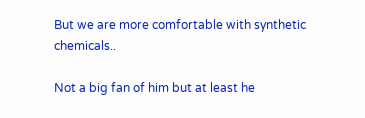But we are more comfortable with synthetic chemicals..

Not a big fan of him but at least he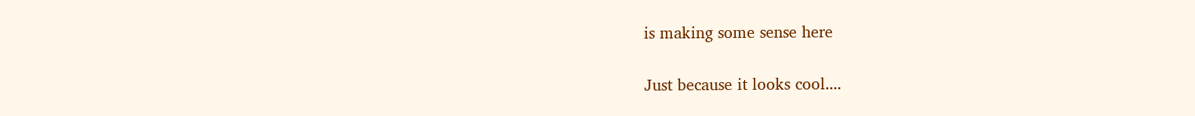is making some sense here

Just because it looks cool....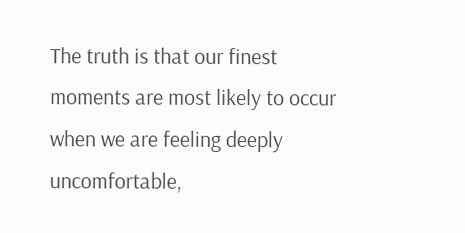The truth is that our finest moments are most likely to occur when we are feeling deeply uncomfortable,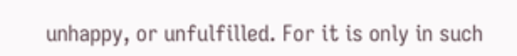unhappy, or unfulfilled. For it is only in such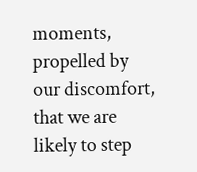moments, propelled by our discomfort, that we are likely to step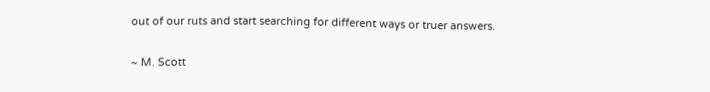out of our ruts and start searching for different ways or truer answers.

~ M. Scott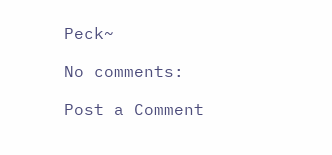Peck~

No comments:

Post a Comment